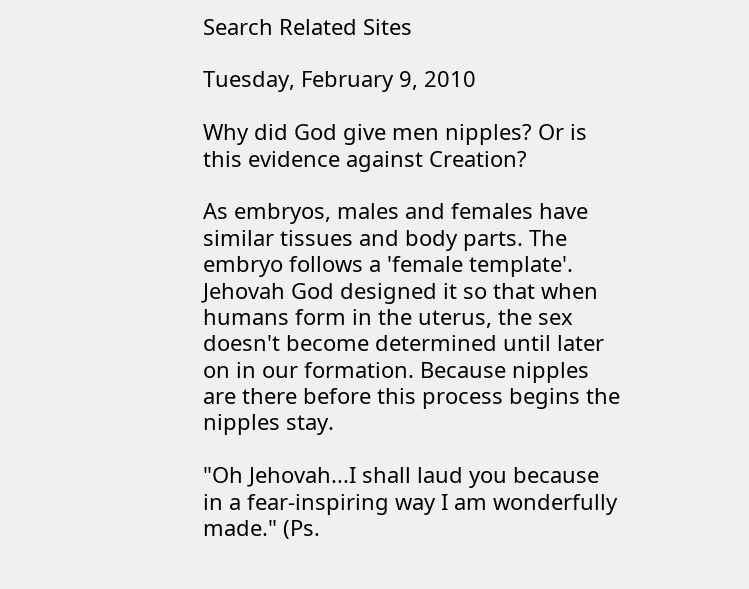Search Related Sites

Tuesday, February 9, 2010

Why did God give men nipples? Or is this evidence against Creation?

As embryos, males and females have similar tissues and body parts. The embryo follows a 'female template'. Jehovah God designed it so that when humans form in the uterus, the sex doesn't become determined until later on in our formation. Because nipples are there before this process begins the nipples stay.

"Oh Jehovah...I shall laud you because in a fear-inspiring way I am wonderfully made." (Ps.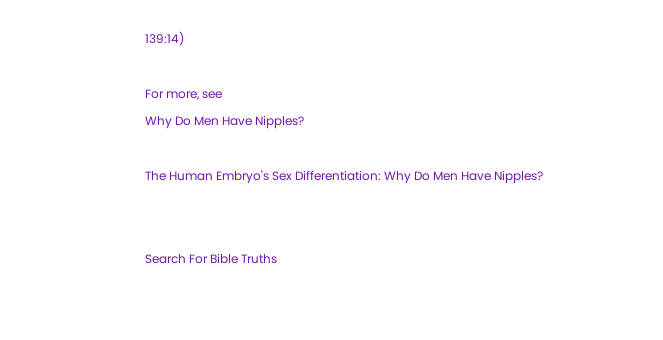139:14)

For more, see
Why Do Men Have Nipples?

The Human Embryo's Sex Differentiation: Why Do Men Have Nipples?


Search For Bible Truths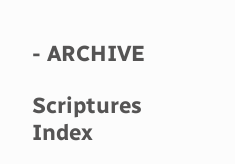- ARCHIVE

Scriptures Index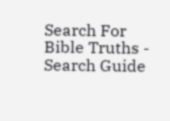Search For Bible Truths - Search Guide